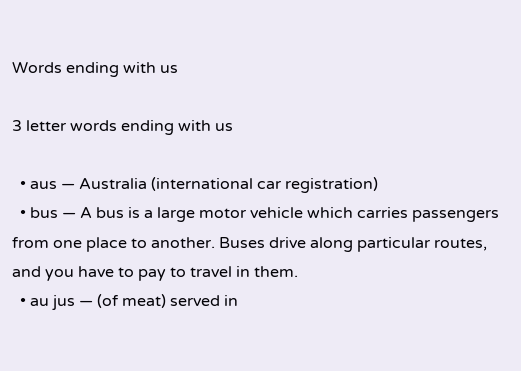Words ending with us

3 letter words ending with us

  • aus — Australia (international car registration)
  • bus — A bus is a large motor vehicle which carries passengers from one place to another. Buses drive along particular routes, and you have to pay to travel in them.
  • au jus — (of meat) served in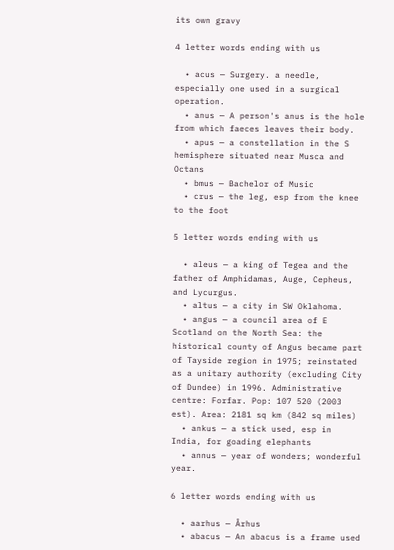its own gravy

4 letter words ending with us

  • acus — Surgery. a needle, especially one used in a surgical operation.
  • anus — A person's anus is the hole from which faeces leaves their body.
  • apus — a constellation in the S hemisphere situated near Musca and Octans
  • bmus — Bachelor of Music
  • crus — the leg, esp from the knee to the foot

5 letter words ending with us

  • aleus — a king of Tegea and the father of Amphidamas, Auge, Cepheus, and Lycurgus.
  • altus — a city in SW Oklahoma.
  • angus — a council area of E Scotland on the North Sea: the historical county of Angus became part of Tayside region in 1975; reinstated as a unitary authority (excluding City of Dundee) in 1996. Administrative centre: Forfar. Pop: 107 520 (2003 est). Area: 2181 sq km (842 sq miles)
  • ankus — a stick used, esp in India, for goading elephants
  • annus — year of wonders; wonderful year.

6 letter words ending with us

  • aarhus — Århus
  • abacus — An abacus is a frame used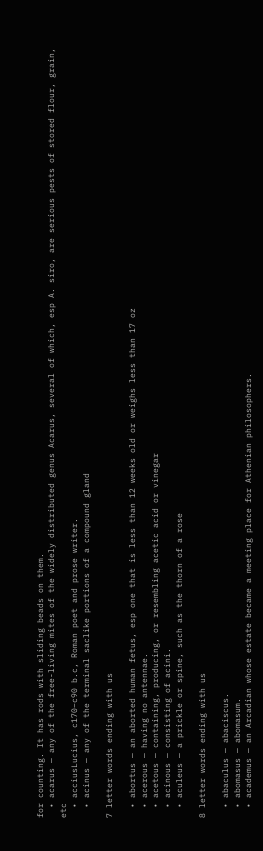for counting. It has rods with sliding beads on them.
  • acarus — any of the free-living mites of the widely distributed genus Acarus, several of which, esp A. siro, are serious pests of stored flour, grain, etc
  • acciusLucius, c170–c90 b.c, Roman poet and prose writer.
  • acinus — any of the terminal saclike portions of a compound gland

7 letter words ending with us

  • abortus — an aborted human fetus, esp one that is less than 12 weeks old or weighs less than 17 oz
  • acerous — having no antennae.
  • acetous — containing, producing, or resembling acetic acid or vinegar
  • acinous — consisting of acini.
  • aculeus — a prickle or spine, such as the thorn of a rose

8 letter words ending with us

  • abaculus — abaciscus.
  • abomasus — abomasum.
  • academus — an Arcadian whose estate became a meeting place for Athenian philosophers.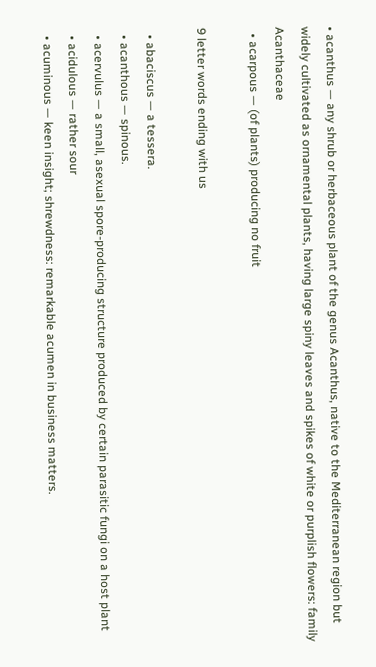• acanthus — any shrub or herbaceous plant of the genus Acanthus, native to the Mediterranean region but widely cultivated as ornamental plants, having large spiny leaves and spikes of white or purplish flowers: family Acanthaceae
  • acarpous — (of plants) producing no fruit

9 letter words ending with us

  • abaciscus — a tessera.
  • acanthous — spinous.
  • acervulus — a small, asexual spore-producing structure produced by certain parasitic fungi on a host plant
  • acidulous — rather sour
  • acuminous — keen insight; shrewdness: remarkable acumen in business matters.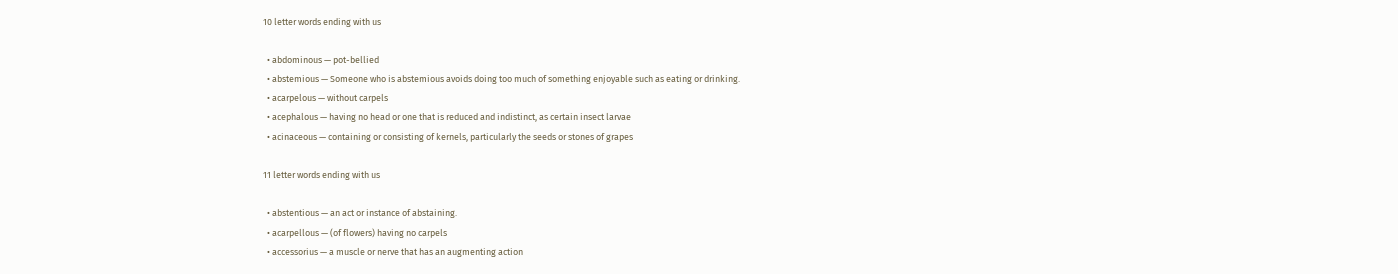10 letter words ending with us

  • abdominous — pot-bellied
  • abstemious — Someone who is abstemious avoids doing too much of something enjoyable such as eating or drinking.
  • acarpelous — without carpels
  • acephalous — having no head or one that is reduced and indistinct, as certain insect larvae
  • acinaceous — containing or consisting of kernels, particularly the seeds or stones of grapes

11 letter words ending with us

  • abstentious — an act or instance of abstaining.
  • acarpellous — (of flowers) having no carpels
  • accessorius — a muscle or nerve that has an augmenting action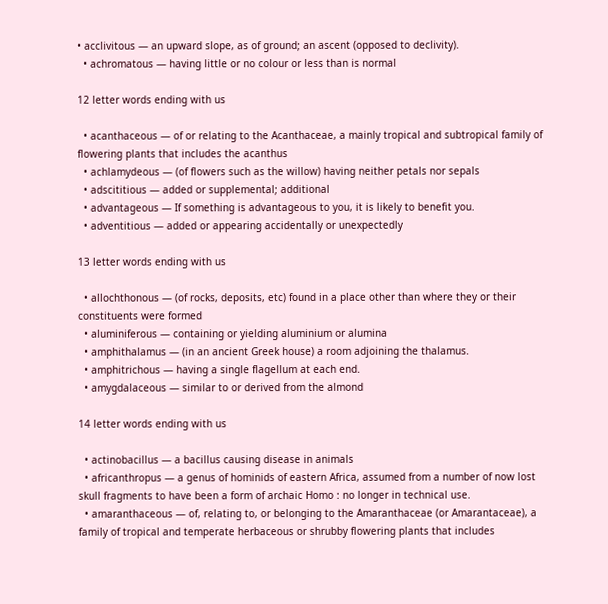• acclivitous — an upward slope, as of ground; an ascent (opposed to declivity).
  • achromatous — having little or no colour or less than is normal

12 letter words ending with us

  • acanthaceous — of or relating to the Acanthaceae, a mainly tropical and subtropical family of flowering plants that includes the acanthus
  • achlamydeous — (of flowers such as the willow) having neither petals nor sepals
  • adscititious — added or supplemental; additional
  • advantageous — If something is advantageous to you, it is likely to benefit you.
  • adventitious — added or appearing accidentally or unexpectedly

13 letter words ending with us

  • allochthonous — (of rocks, deposits, etc) found in a place other than where they or their constituents were formed
  • aluminiferous — containing or yielding aluminium or alumina
  • amphithalamus — (in an ancient Greek house) a room adjoining the thalamus.
  • amphitrichous — having a single flagellum at each end.
  • amygdalaceous — similar to or derived from the almond

14 letter words ending with us

  • actinobacillus — a bacillus causing disease in animals
  • africanthropus — a genus of hominids of eastern Africa, assumed from a number of now lost skull fragments to have been a form of archaic Homo : no longer in technical use.
  • amaranthaceous — of, relating to, or belonging to the Amaranthaceae (or Amarantaceae), a family of tropical and temperate herbaceous or shrubby flowering plants that includes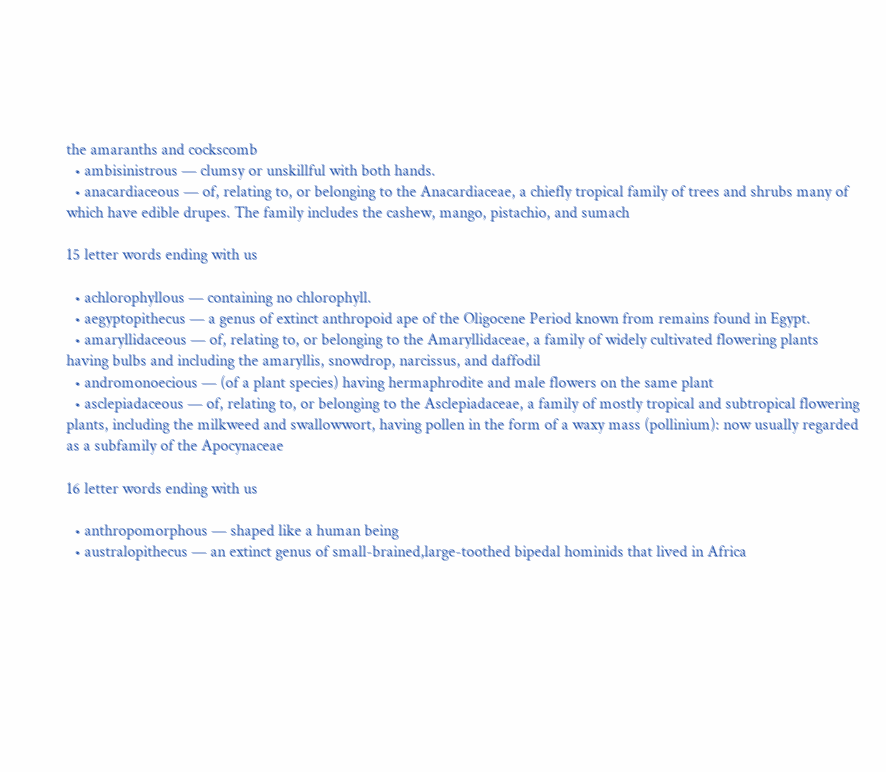the amaranths and cockscomb
  • ambisinistrous — clumsy or unskillful with both hands.
  • anacardiaceous — of, relating to, or belonging to the Anacardiaceae, a chiefly tropical family of trees and shrubs many of which have edible drupes. The family includes the cashew, mango, pistachio, and sumach

15 letter words ending with us

  • achlorophyllous — containing no chlorophyll.
  • aegyptopithecus — a genus of extinct anthropoid ape of the Oligocene Period known from remains found in Egypt.
  • amaryllidaceous — of, relating to, or belonging to the Amaryllidaceae, a family of widely cultivated flowering plants having bulbs and including the amaryllis, snowdrop, narcissus, and daffodil
  • andromonoecious — (of a plant species) having hermaphrodite and male flowers on the same plant
  • asclepiadaceous — of, relating to, or belonging to the Asclepiadaceae, a family of mostly tropical and subtropical flowering plants, including the milkweed and swallowwort, having pollen in the form of a waxy mass (pollinium): now usually regarded as a subfamily of the Apocynaceae

16 letter words ending with us

  • anthropomorphous — shaped like a human being
  • australopithecus — an extinct genus of small-brained,large-toothed bipedal hominids that lived in Africa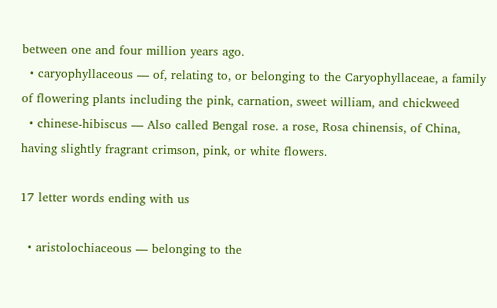between one and four million years ago.
  • caryophyllaceous — of, relating to, or belonging to the Caryophyllaceae, a family of flowering plants including the pink, carnation, sweet william, and chickweed
  • chinese-hibiscus — Also called Bengal rose. a rose, Rosa chinensis, of China, having slightly fragrant crimson, pink, or white flowers.

17 letter words ending with us

  • aristolochiaceous — belonging to the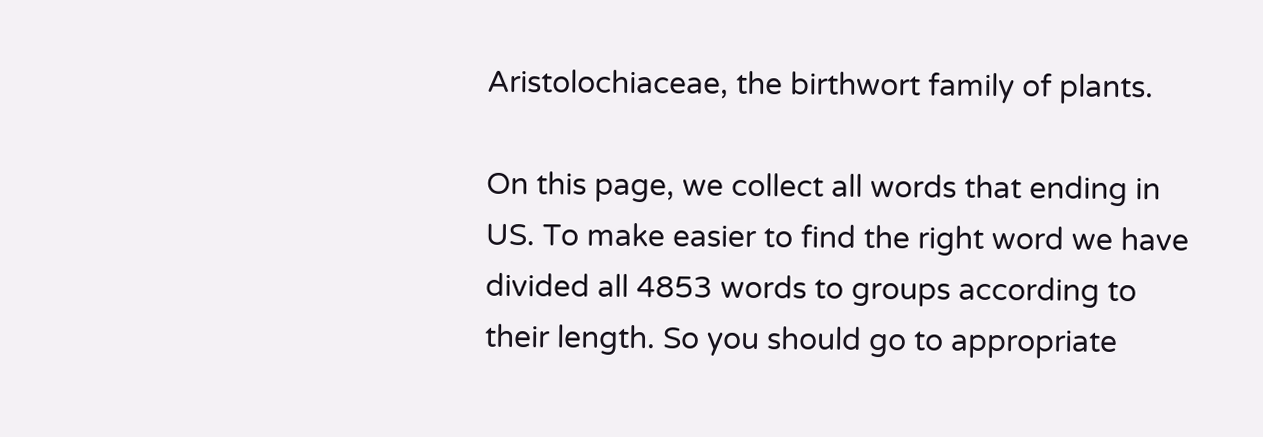Aristolochiaceae, the birthwort family of plants.

On this page, we collect all words that ending in US. To make easier to find the right word we have divided all 4853 words to groups according to their length. So you should go to appropriate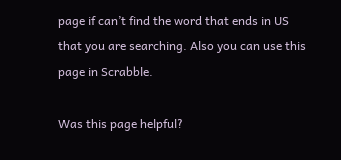page if can’t find the word that ends in US that you are searching. Also you can use this page in Scrabble.

Was this page helpful?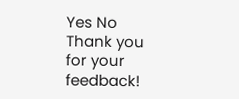Yes No
Thank you for your feedback!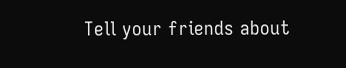Tell your friends about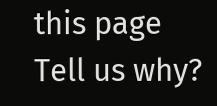this page
Tell us why?